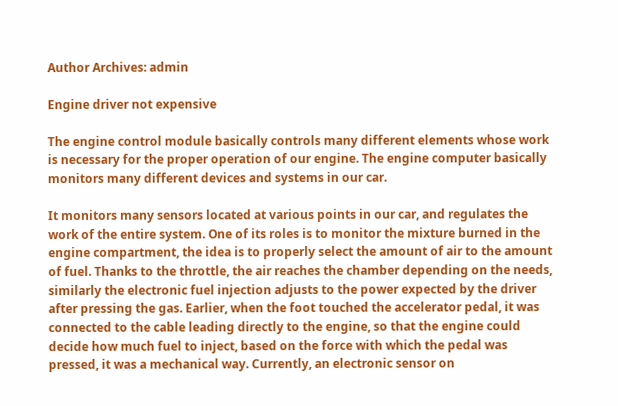Author Archives: admin

Engine driver not expensive

The engine control module basically controls many different elements whose work is necessary for the proper operation of our engine. The engine computer basically monitors many different devices and systems in our car.

It monitors many sensors located at various points in our car, and regulates the work of the entire system. One of its roles is to monitor the mixture burned in the engine compartment, the idea is to properly select the amount of air to the amount of fuel. Thanks to the throttle, the air reaches the chamber depending on the needs, similarly the electronic fuel injection adjusts to the power expected by the driver after pressing the gas. Earlier, when the foot touched the accelerator pedal, it was connected to the cable leading directly to the engine, so that the engine could decide how much fuel to inject, based on the force with which the pedal was pressed, it was a mechanical way. Currently, an electronic sensor on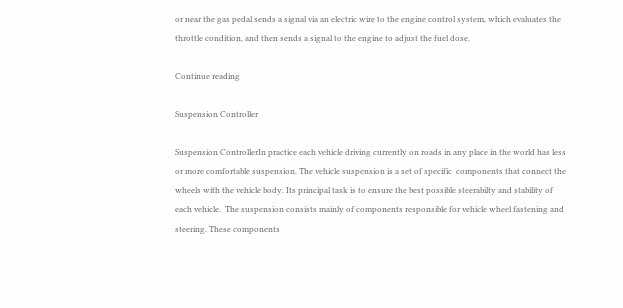or near the gas pedal sends a signal via an electric wire to the engine control system, which evaluates the throttle condition, and then sends a signal to the engine to adjust the fuel dose.

Continue reading

Suspension Controller

Suspension ControllerIn practice each vehicle driving currently on roads in any place in the world has less or more comfortable suspension. The vehicle suspension is a set of specific  components that connect the wheels with the vehicle body. Its principal task is to ensure the best possible steerabilty and stability of each vehicle.  The suspension consists mainly of components responsible for vehicle wheel fastening and steering. These components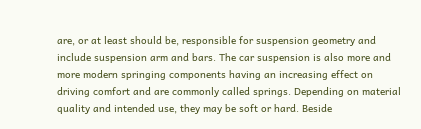are, or at least should be, responsible for suspension geometry and include suspension arm and bars. The car suspension is also more and more modern springing components having an increasing effect on driving comfort and are commonly called springs. Depending on material quality and intended use, they may be soft or hard. Beside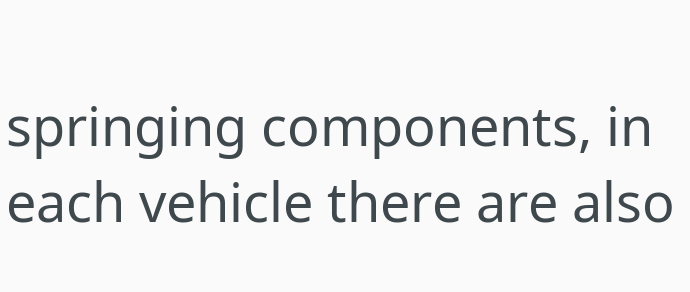springing components, in each vehicle there are also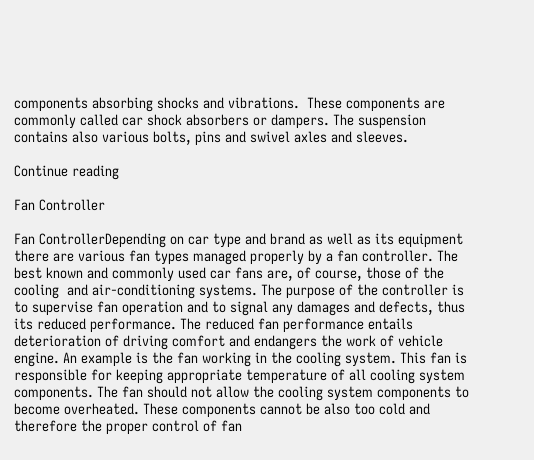components absorbing shocks and vibrations.  These components are commonly called car shock absorbers or dampers. The suspension contains also various bolts, pins and swivel axles and sleeves.

Continue reading

Fan Controller

Fan ControllerDepending on car type and brand as well as its equipment there are various fan types managed properly by a fan controller. The best known and commonly used car fans are, of course, those of the cooling  and air-conditioning systems. The purpose of the controller is to supervise fan operation and to signal any damages and defects, thus its reduced performance. The reduced fan performance entails deterioration of driving comfort and endangers the work of vehicle engine. An example is the fan working in the cooling system. This fan is responsible for keeping appropriate temperature of all cooling system components. The fan should not allow the cooling system components to become overheated. These components cannot be also too cold and therefore the proper control of fan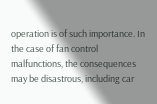operation is of such importance. In  the case of fan control malfunctions, the consequences may be disastrous, including car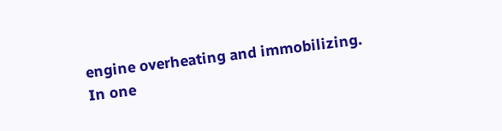engine overheating and immobilizing. In one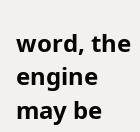word, the engine may be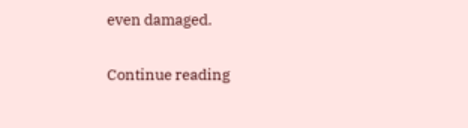even damaged.

Continue reading